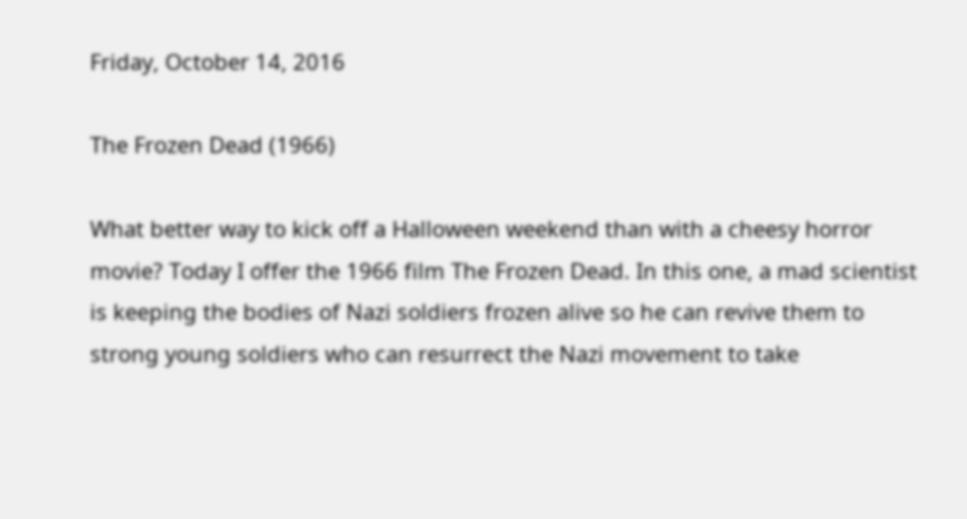Friday, October 14, 2016

The Frozen Dead (1966)

What better way to kick off a Halloween weekend than with a cheesy horror movie? Today I offer the 1966 film The Frozen Dead. In this one, a mad scientist is keeping the bodies of Nazi soldiers frozen alive so he can revive them to strong young soldiers who can resurrect the Nazi movement to take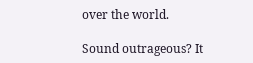over the world.

Sound outrageous? It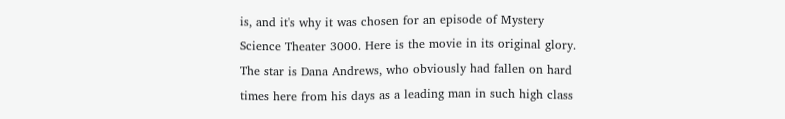is, and it's why it was chosen for an episode of Mystery Science Theater 3000. Here is the movie in its original glory. The star is Dana Andrews, who obviously had fallen on hard times here from his days as a leading man in such high class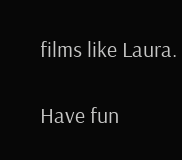films like Laura.

Have fun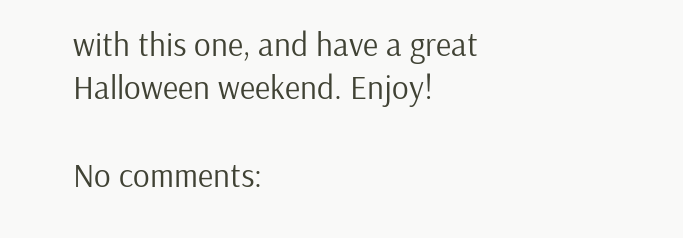with this one, and have a great Halloween weekend. Enjoy!

No comments: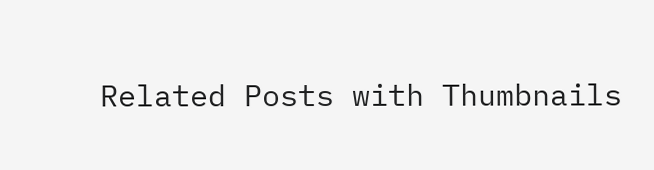Related Posts with Thumbnails